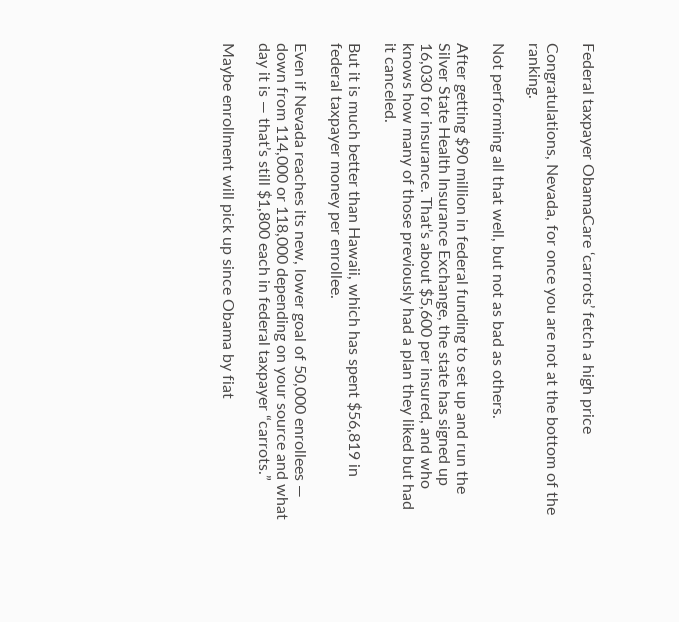Federal taxpayer ObamaCare ‘carrots’ fetch a high price

Congratulations, Nevada, for once you are not at the bottom of the ranking.

Not performing all that well, but not as bad as others.

After getting $90 million in federal funding to set up and run the Silver State Health Insurance Exchange, the state has signed up 16,030 for insurance. That’s about $5,600 per insured, and who knows how many of those previously had a plan they liked but had it canceled.

But it is much better than Hawaii, which has spent $56,819 in federal taxpayer money per enrollee.

Even if Nevada reaches its new, lower goal of 50,000 enrollees — down from 114,000 or 118,000 depending on your source and what day it is — that’s still $1,800 each in federal taxpayer “carrots.”

Maybe enrollment will pick up since Obama by fiat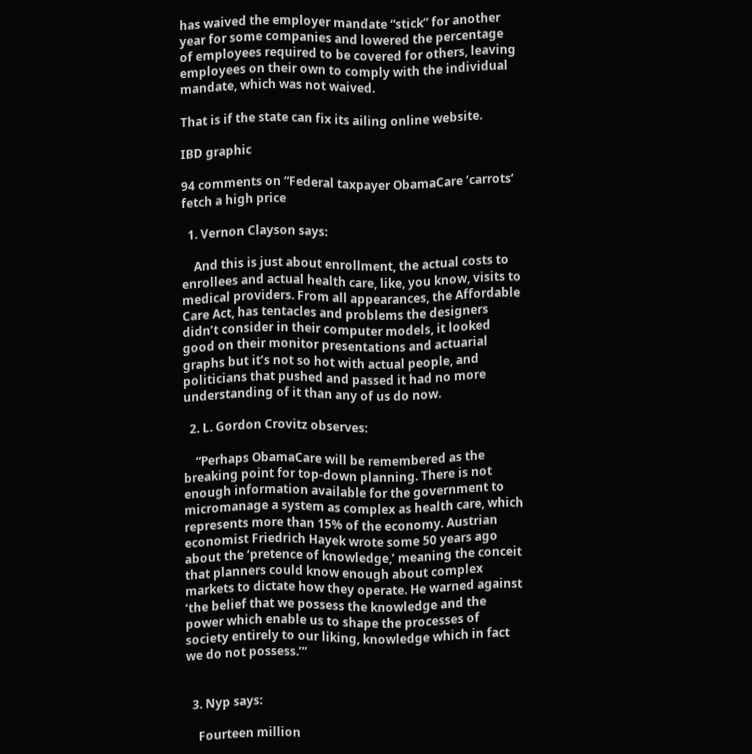has waived the employer mandate “stick” for another year for some companies and lowered the percentage of employees required to be covered for others, leaving employees on their own to comply with the individual mandate, which was not waived.

That is if the state can fix its ailing online website.

IBD graphic

94 comments on “Federal taxpayer ObamaCare ‘carrots’ fetch a high price

  1. Vernon Clayson says:

    And this is just about enrollment, the actual costs to enrollees and actual health care, like, you know, visits to medical providers. From all appearances, the Affordable Care Act, has tentacles and problems the designers didn’t consider in their computer models, it looked good on their monitor presentations and actuarial graphs but it’s not so hot with actual people, and politicians that pushed and passed it had no more understanding of it than any of us do now.

  2. L. Gordon Crovitz observes:

    “Perhaps ObamaCare will be remembered as the breaking point for top-down planning. There is not enough information available for the government to micromanage a system as complex as health care, which represents more than 15% of the economy. Austrian economist Friedrich Hayek wrote some 50 years ago about the ‘pretence of knowledge,’ meaning the conceit that planners could know enough about complex markets to dictate how they operate. He warned against ‘the belief that we possess the knowledge and the power which enable us to shape the processes of society entirely to our liking, knowledge which in fact we do not possess.’”


  3. Nyp says:

    Fourteen million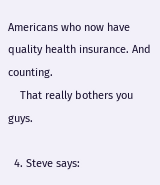Americans who now have quality health insurance. And counting.
    That really bothers you guys.

  4. Steve says: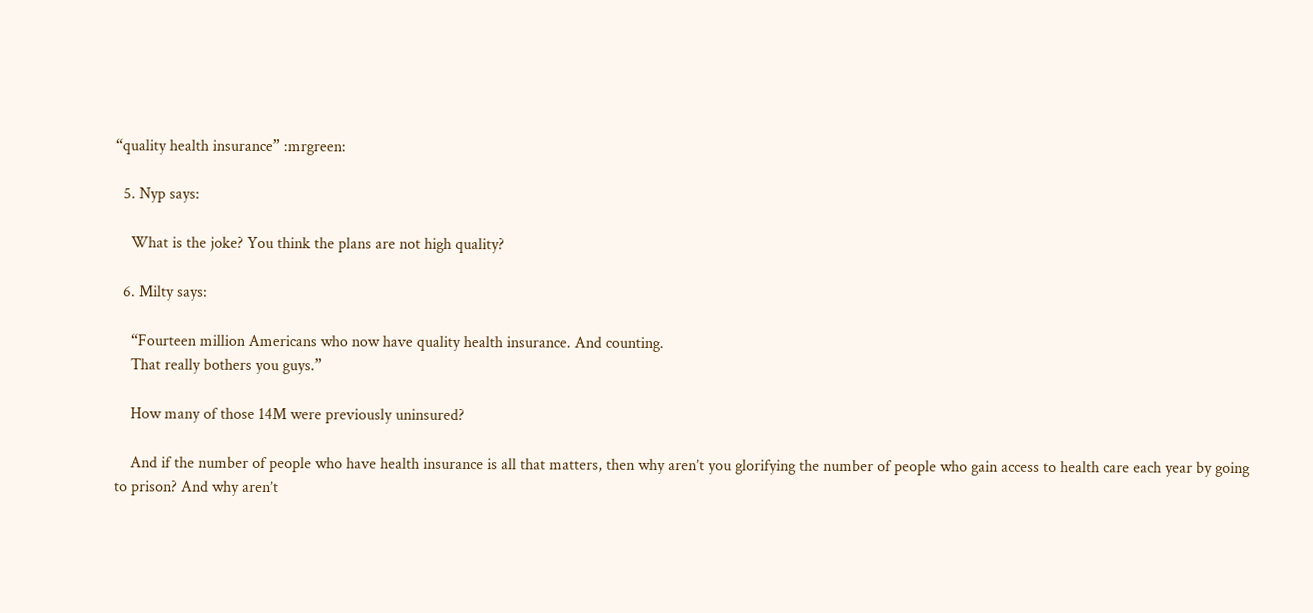“quality health insurance” :mrgreen:

  5. Nyp says:

    What is the joke? You think the plans are not high quality?

  6. Milty says:

    “Fourteen million Americans who now have quality health insurance. And counting.
    That really bothers you guys.”

    How many of those 14M were previously uninsured?

    And if the number of people who have health insurance is all that matters, then why aren’t you glorifying the number of people who gain access to health care each year by going to prison? And why aren’t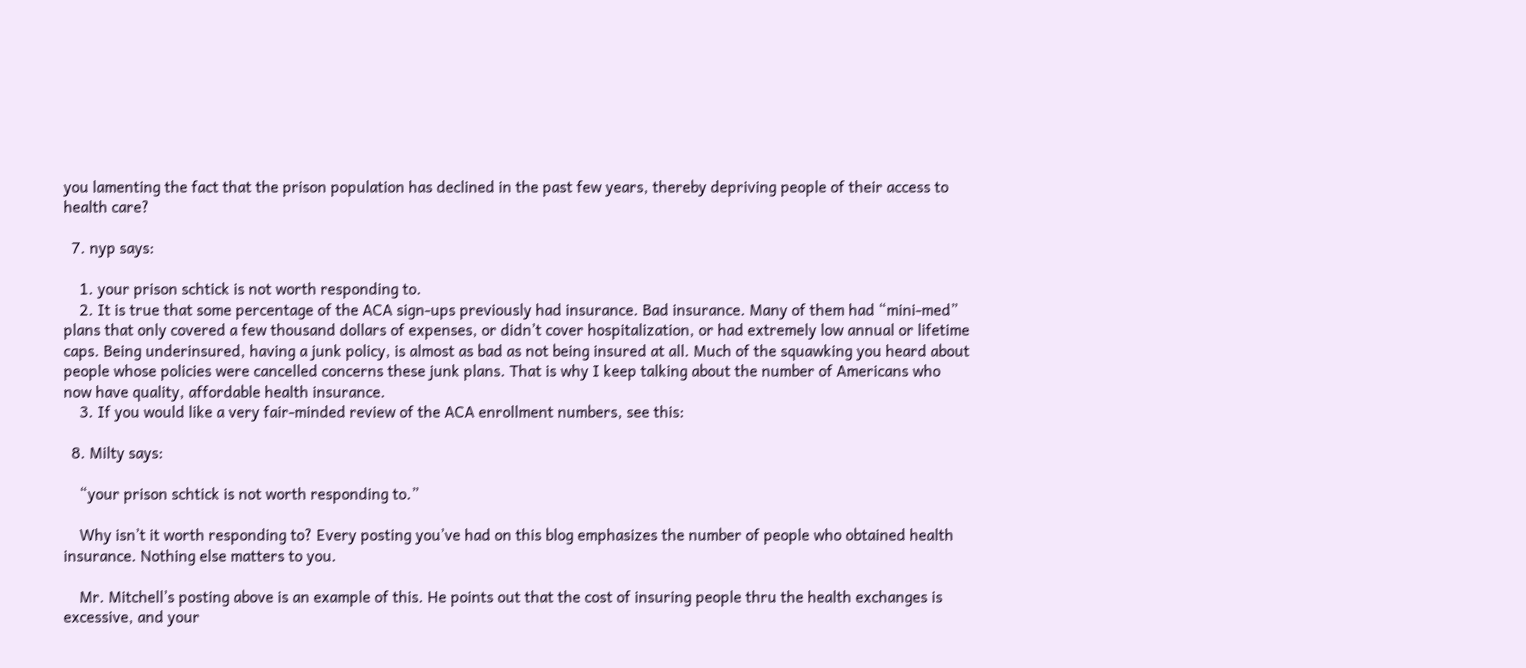you lamenting the fact that the prison population has declined in the past few years, thereby depriving people of their access to health care?

  7. nyp says:

    1. your prison schtick is not worth responding to.
    2. It is true that some percentage of the ACA sign-ups previously had insurance. Bad insurance. Many of them had “mini-med” plans that only covered a few thousand dollars of expenses, or didn’t cover hospitalization, or had extremely low annual or lifetime caps. Being underinsured, having a junk policy, is almost as bad as not being insured at all. Much of the squawking you heard about people whose policies were cancelled concerns these junk plans. That is why I keep talking about the number of Americans who now have quality, affordable health insurance.
    3. If you would like a very fair-minded review of the ACA enrollment numbers, see this:

  8. Milty says:

    “your prison schtick is not worth responding to.”

    Why isn’t it worth responding to? Every posting you’ve had on this blog emphasizes the number of people who obtained health insurance. Nothing else matters to you.

    Mr. Mitchell’s posting above is an example of this. He points out that the cost of insuring people thru the health exchanges is excessive, and your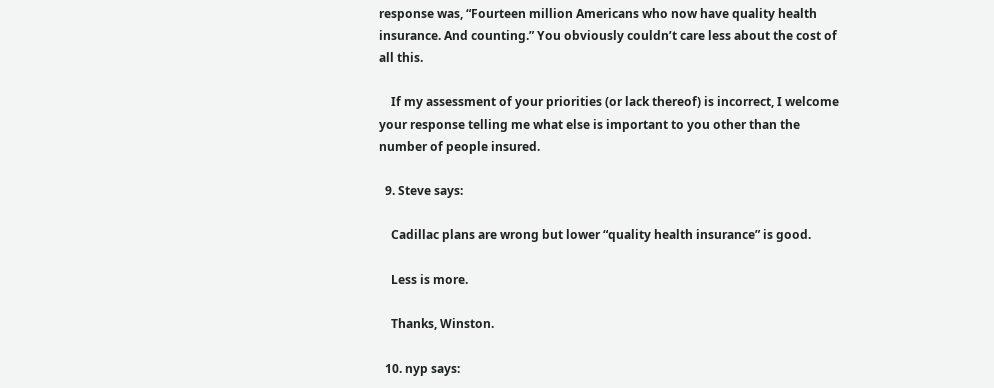response was, “Fourteen million Americans who now have quality health insurance. And counting.” You obviously couldn’t care less about the cost of all this.

    If my assessment of your priorities (or lack thereof) is incorrect, I welcome your response telling me what else is important to you other than the number of people insured.

  9. Steve says:

    Cadillac plans are wrong but lower “quality health insurance” is good.

    Less is more.

    Thanks, Winston.

  10. nyp says: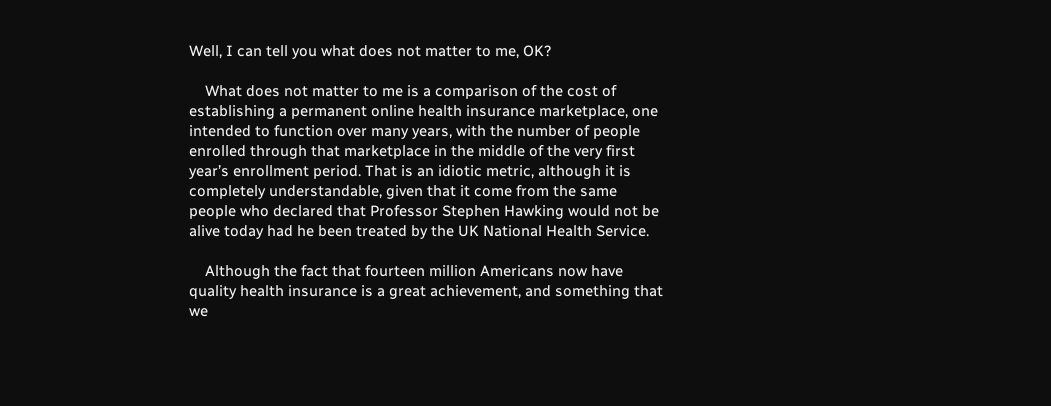Well, I can tell you what does not matter to me, OK?

    What does not matter to me is a comparison of the cost of establishing a permanent online health insurance marketplace, one intended to function over many years, with the number of people enrolled through that marketplace in the middle of the very first year’s enrollment period. That is an idiotic metric, although it is completely understandable, given that it come from the same people who declared that Professor Stephen Hawking would not be alive today had he been treated by the UK National Health Service.

    Although the fact that fourteen million Americans now have quality health insurance is a great achievement, and something that we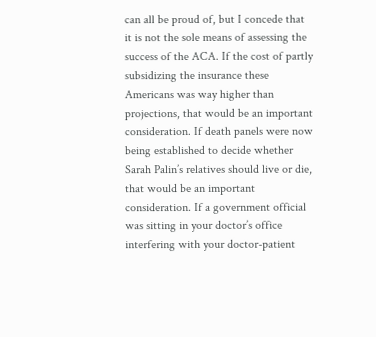can all be proud of, but I concede that it is not the sole means of assessing the success of the ACA. If the cost of partly subsidizing the insurance these Americans was way higher than projections, that would be an important consideration. If death panels were now being established to decide whether Sarah Palin’s relatives should live or die, that would be an important consideration. If a government official was sitting in your doctor’s office interfering with your doctor-patient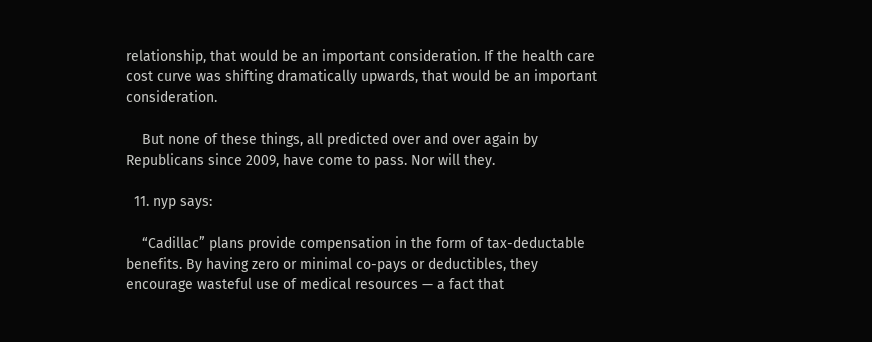relationship, that would be an important consideration. If the health care cost curve was shifting dramatically upwards, that would be an important consideration.

    But none of these things, all predicted over and over again by Republicans since 2009, have come to pass. Nor will they.

  11. nyp says:

    “Cadillac” plans provide compensation in the form of tax-deductable benefits. By having zero or minimal co-pays or deductibles, they encourage wasteful use of medical resources — a fact that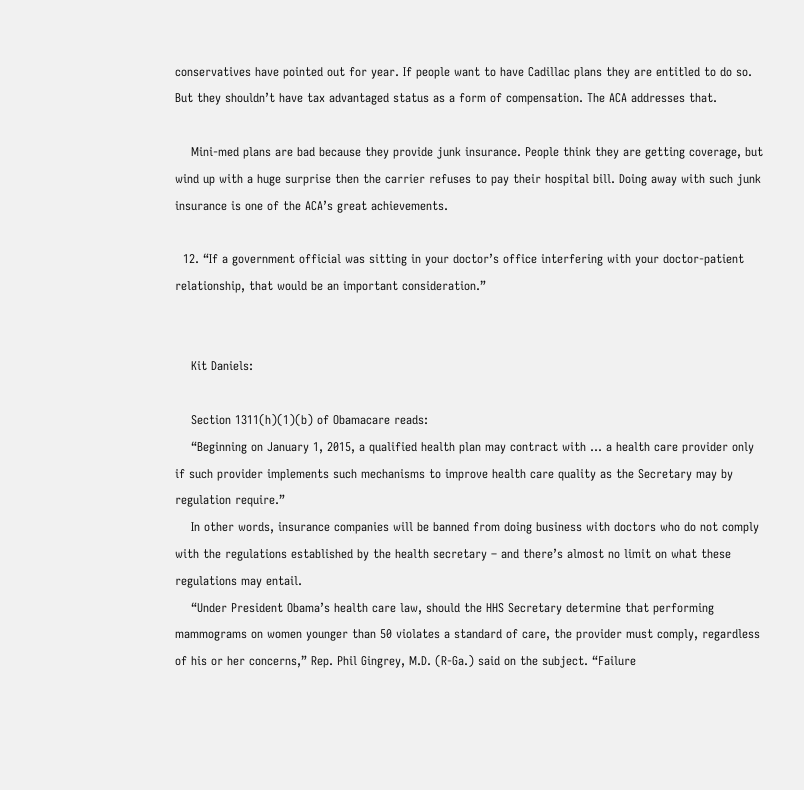conservatives have pointed out for year. If people want to have Cadillac plans they are entitled to do so. But they shouldn’t have tax advantaged status as a form of compensation. The ACA addresses that.

    Mini-med plans are bad because they provide junk insurance. People think they are getting coverage, but wind up with a huge surprise then the carrier refuses to pay their hospital bill. Doing away with such junk insurance is one of the ACA’s great achievements.

  12. “If a government official was sitting in your doctor’s office interfering with your doctor-patient relationship, that would be an important consideration.”


    Kit Daniels:

    Section 1311(h)(1)(b) of Obamacare reads:
    “Beginning on January 1, 2015, a qualified health plan may contract with … a health care provider only if such provider implements such mechanisms to improve health care quality as the Secretary may by regulation require.”
    In other words, insurance companies will be banned from doing business with doctors who do not comply with the regulations established by the health secretary – and there’s almost no limit on what these regulations may entail.
    “Under President Obama’s health care law, should the HHS Secretary determine that performing mammograms on women younger than 50 violates a standard of care, the provider must comply, regardless of his or her concerns,” Rep. Phil Gingrey, M.D. (R-Ga.) said on the subject. “Failure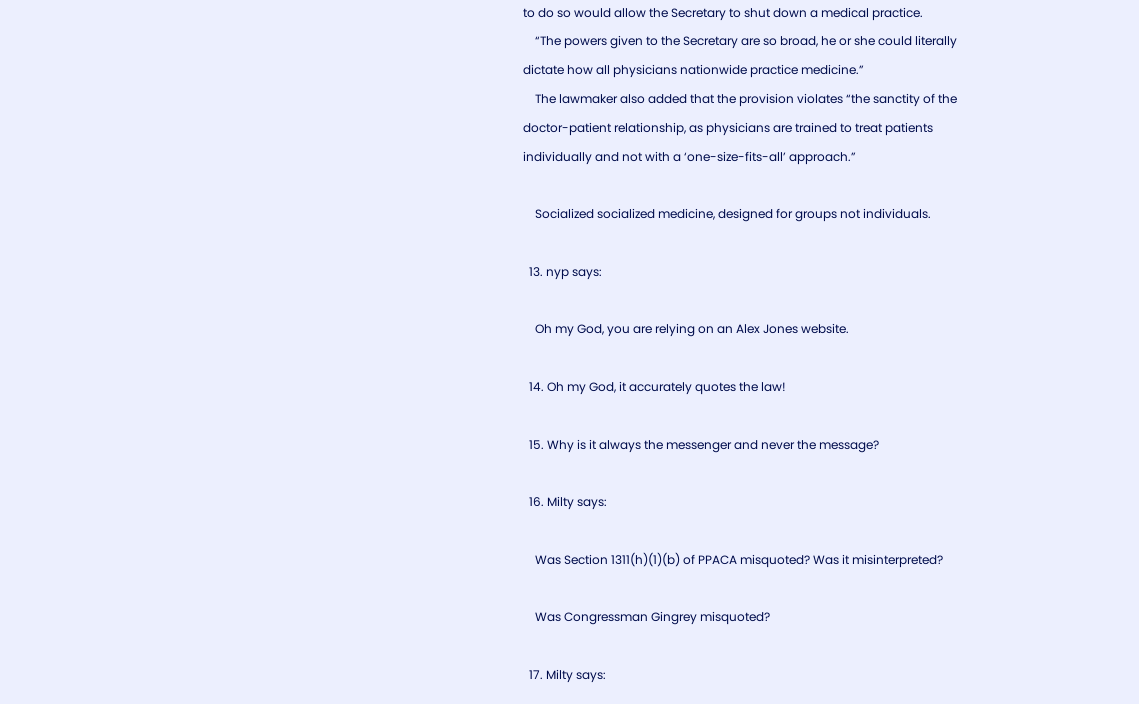to do so would allow the Secretary to shut down a medical practice.
    “The powers given to the Secretary are so broad, he or she could literally dictate how all physicians nationwide practice medicine.”
    The lawmaker also added that the provision violates “the sanctity of the doctor-patient relationship, as physicians are trained to treat patients individually and not with a ‘one-size-fits-all’ approach.”

    Socialized socialized medicine, designed for groups not individuals.

  13. nyp says:

    Oh my God, you are relying on an Alex Jones website.

  14. Oh my God, it accurately quotes the law!

  15. Why is it always the messenger and never the message?

  16. Milty says:

    Was Section 1311(h)(1)(b) of PPACA misquoted? Was it misinterpreted?

    Was Congressman Gingrey misquoted?

  17. Milty says: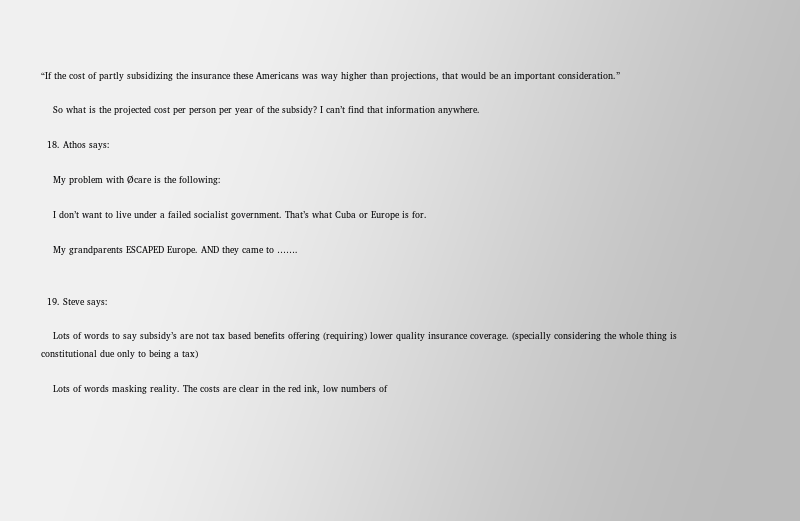“If the cost of partly subsidizing the insurance these Americans was way higher than projections, that would be an important consideration.”

    So what is the projected cost per person per year of the subsidy? I can’t find that information anywhere.

  18. Athos says:

    My problem with Øcare is the following:

    I don’t want to live under a failed socialist government. That’s what Cuba or Europe is for.

    My grandparents ESCAPED Europe. AND they came to …….


  19. Steve says:

    Lots of words to say subsidy’s are not tax based benefits offering (requiring) lower quality insurance coverage. (specially considering the whole thing is constitutional due only to being a tax)

    Lots of words masking reality. The costs are clear in the red ink, low numbers of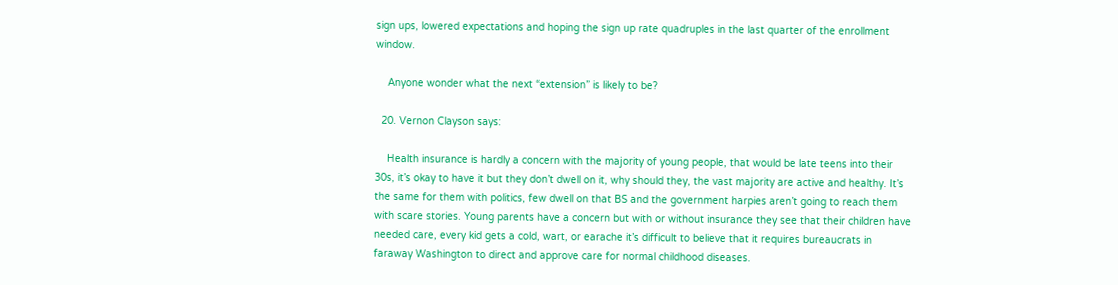sign ups, lowered expectations and hoping the sign up rate quadruples in the last quarter of the enrollment window.

    Anyone wonder what the next “extension” is likely to be?

  20. Vernon Clayson says:

    Health insurance is hardly a concern with the majority of young people, that would be late teens into their 30s, it’s okay to have it but they don’t dwell on it, why should they, the vast majority are active and healthy. It’s the same for them with politics, few dwell on that BS and the government harpies aren’t going to reach them with scare stories. Young parents have a concern but with or without insurance they see that their children have needed care, every kid gets a cold, wart, or earache it’s difficult to believe that it requires bureaucrats in faraway Washington to direct and approve care for normal childhood diseases.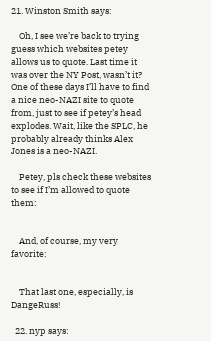21. Winston Smith says:

    Oh, I see we’re back to trying guess which websites petey allows us to quote. Last time it was over the NY Post, wasn’t it? One of these days I’ll have to find a nice neo-NAZI site to quote from, just to see if petey’s head explodes. Wait, like the SPLC, he probably already thinks Alex Jones is a neo-NAZI.

    Petey, pls check these websites to see if I’m allowed to quote them:


    And, of course, my very favorite:


    That last one, especially, is DangeRuss!

  22. nyp says: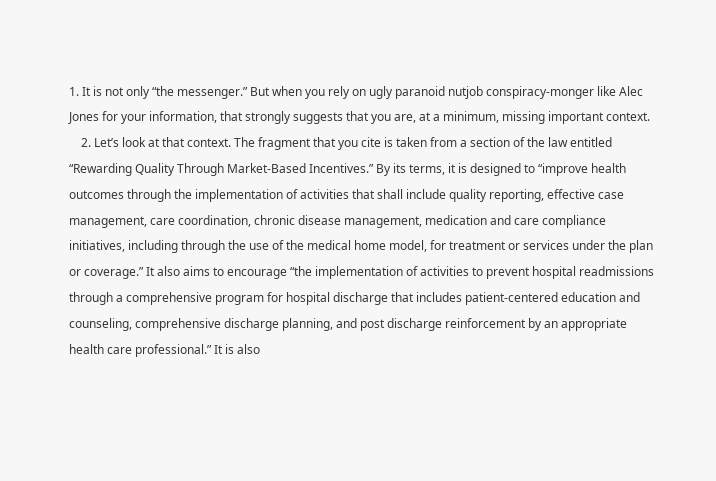1. It is not only “the messenger.” But when you rely on ugly paranoid nutjob conspiracy-monger like Alec Jones for your information, that strongly suggests that you are, at a minimum, missing important context.
    2. Let’s look at that context. The fragment that you cite is taken from a section of the law entitled “Rewarding Quality Through Market-Based Incentives.” By its terms, it is designed to “improve health outcomes through the implementation of activities that shall include quality reporting, effective case management, care coordination, chronic disease management, medication and care compliance initiatives, including through the use of the medical home model, for treatment or services under the plan or coverage.” It also aims to encourage “the implementation of activities to prevent hospital readmissions through a comprehensive program for hospital discharge that includes patient-centered education and counseling, comprehensive discharge planning, and post discharge reinforcement by an appropriate health care professional.” It is also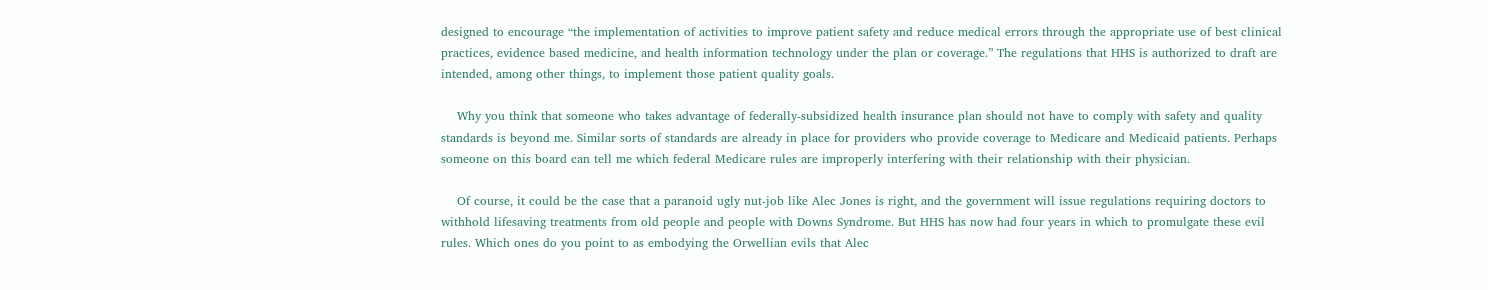designed to encourage “the implementation of activities to improve patient safety and reduce medical errors through the appropriate use of best clinical practices, evidence based medicine, and health information technology under the plan or coverage.” The regulations that HHS is authorized to draft are intended, among other things, to implement those patient quality goals.

    Why you think that someone who takes advantage of federally-subsidized health insurance plan should not have to comply with safety and quality standards is beyond me. Similar sorts of standards are already in place for providers who provide coverage to Medicare and Medicaid patients. Perhaps someone on this board can tell me which federal Medicare rules are improperly interfering with their relationship with their physician.

    Of course, it could be the case that a paranoid ugly nut-job like Alec Jones is right, and the government will issue regulations requiring doctors to withhold lifesaving treatments from old people and people with Downs Syndrome. But HHS has now had four years in which to promulgate these evil rules. Which ones do you point to as embodying the Orwellian evils that Alec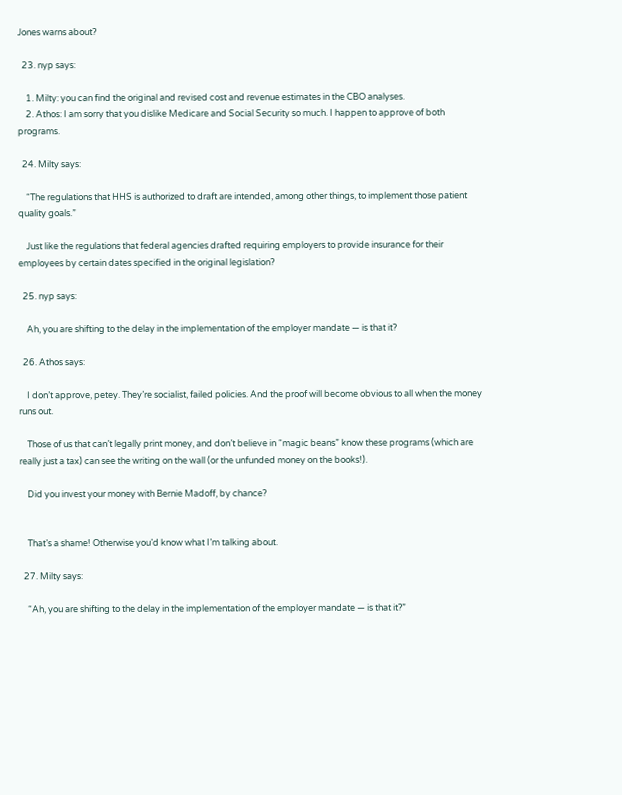Jones warns about?

  23. nyp says:

    1. Milty: you can find the original and revised cost and revenue estimates in the CBO analyses.
    2. Athos: I am sorry that you dislike Medicare and Social Security so much. I happen to approve of both programs.

  24. Milty says:

    “The regulations that HHS is authorized to draft are intended, among other things, to implement those patient quality goals.”

    Just like the regulations that federal agencies drafted requiring employers to provide insurance for their employees by certain dates specified in the original legislation?

  25. nyp says:

    Ah, you are shifting to the delay in the implementation of the employer mandate — is that it?

  26. Athos says:

    I don’t approve, petey. They’re socialist, failed policies. And the proof will become obvious to all when the money runs out.

    Those of us that can’t legally print money, and don’t believe in “magic beans” know these programs (which are really just a tax) can see the writing on the wall (or the unfunded money on the books!).

    Did you invest your money with Bernie Madoff, by chance?


    That’s a shame! Otherwise you’d know what I’m talking about.

  27. Milty says:

    “Ah, you are shifting to the delay in the implementation of the employer mandate — is that it?”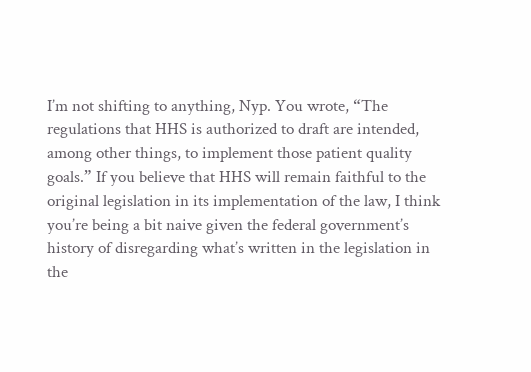I’m not shifting to anything, Nyp. You wrote, “The regulations that HHS is authorized to draft are intended, among other things, to implement those patient quality goals.” If you believe that HHS will remain faithful to the original legislation in its implementation of the law, I think you’re being a bit naive given the federal government’s history of disregarding what’s written in the legislation in the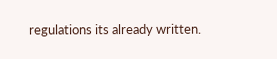regulations its already written.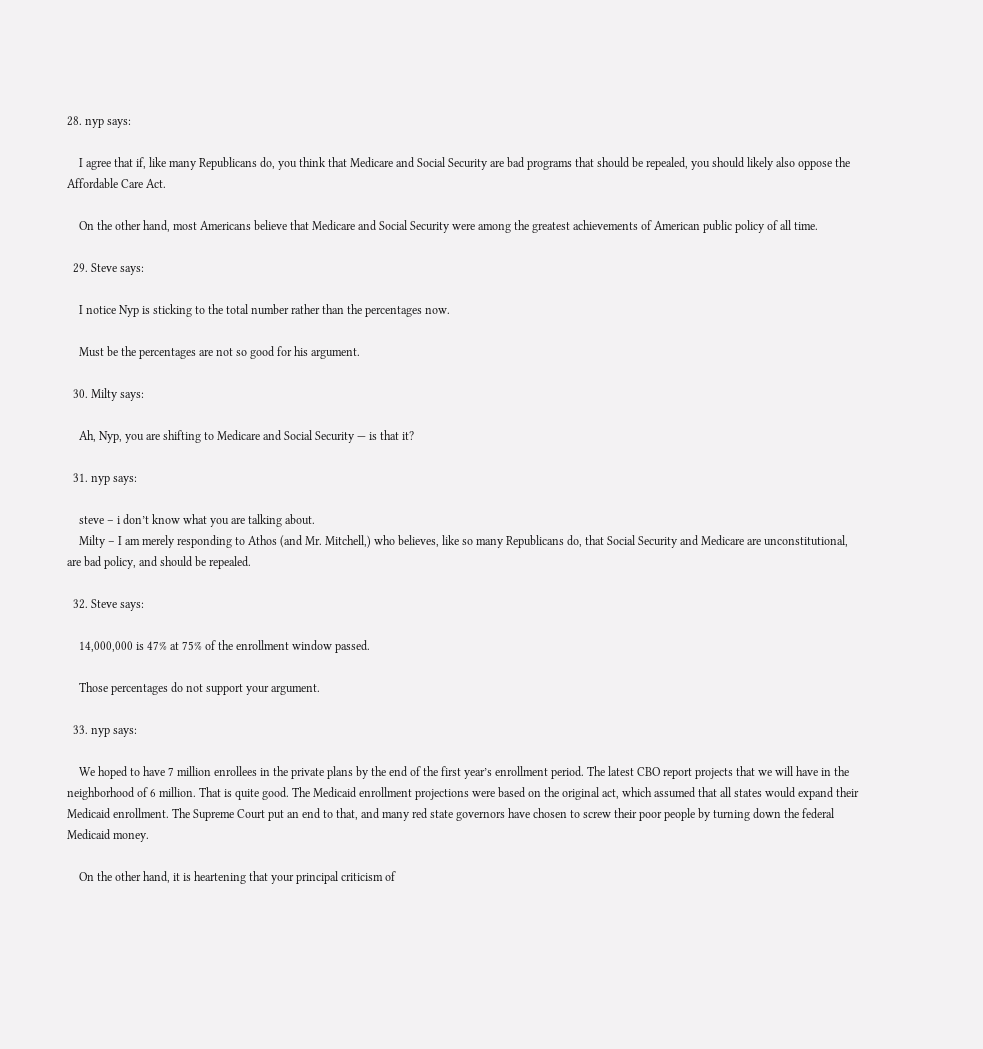28. nyp says:

    I agree that if, like many Republicans do, you think that Medicare and Social Security are bad programs that should be repealed, you should likely also oppose the Affordable Care Act.

    On the other hand, most Americans believe that Medicare and Social Security were among the greatest achievements of American public policy of all time.

  29. Steve says:

    I notice Nyp is sticking to the total number rather than the percentages now.

    Must be the percentages are not so good for his argument.

  30. Milty says:

    Ah, Nyp, you are shifting to Medicare and Social Security — is that it?

  31. nyp says:

    steve – i don’t know what you are talking about.
    Milty – I am merely responding to Athos (and Mr. Mitchell,) who believes, like so many Republicans do, that Social Security and Medicare are unconstitutional, are bad policy, and should be repealed.

  32. Steve says:

    14,000,000 is 47% at 75% of the enrollment window passed.

    Those percentages do not support your argument.

  33. nyp says:

    We hoped to have 7 million enrollees in the private plans by the end of the first year’s enrollment period. The latest CBO report projects that we will have in the neighborhood of 6 million. That is quite good. The Medicaid enrollment projections were based on the original act, which assumed that all states would expand their Medicaid enrollment. The Supreme Court put an end to that, and many red state governors have chosen to screw their poor people by turning down the federal Medicaid money.

    On the other hand, it is heartening that your principal criticism of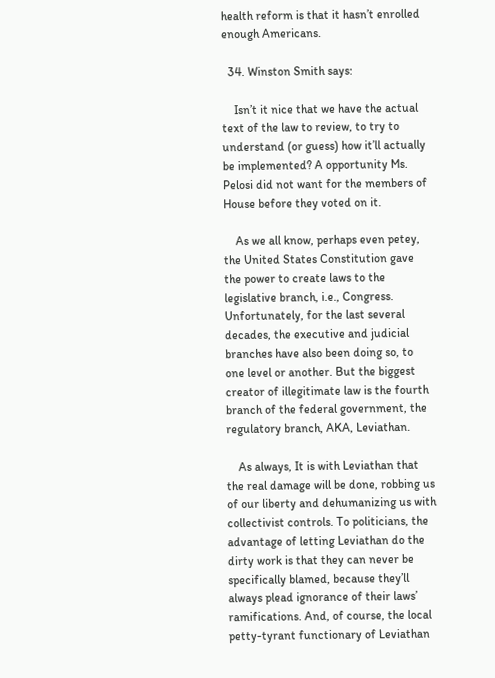health reform is that it hasn’t enrolled enough Americans.

  34. Winston Smith says:

    Isn’t it nice that we have the actual text of the law to review, to try to understand (or guess) how it’ll actually be implemented? A opportunity Ms. Pelosi did not want for the members of House before they voted on it.

    As we all know, perhaps even petey, the United States Constitution gave the power to create laws to the legislative branch, i.e., Congress. Unfortunately, for the last several decades, the executive and judicial branches have also been doing so, to one level or another. But the biggest creator of illegitimate law is the fourth branch of the federal government, the regulatory branch, AKA, Leviathan.

    As always, It is with Leviathan that the real damage will be done, robbing us of our liberty and dehumanizing us with collectivist controls. To politicians, the advantage of letting Leviathan do the dirty work is that they can never be specifically blamed, because they’ll always plead ignorance of their laws’ ramifications. And, of course, the local petty-tyrant functionary of Leviathan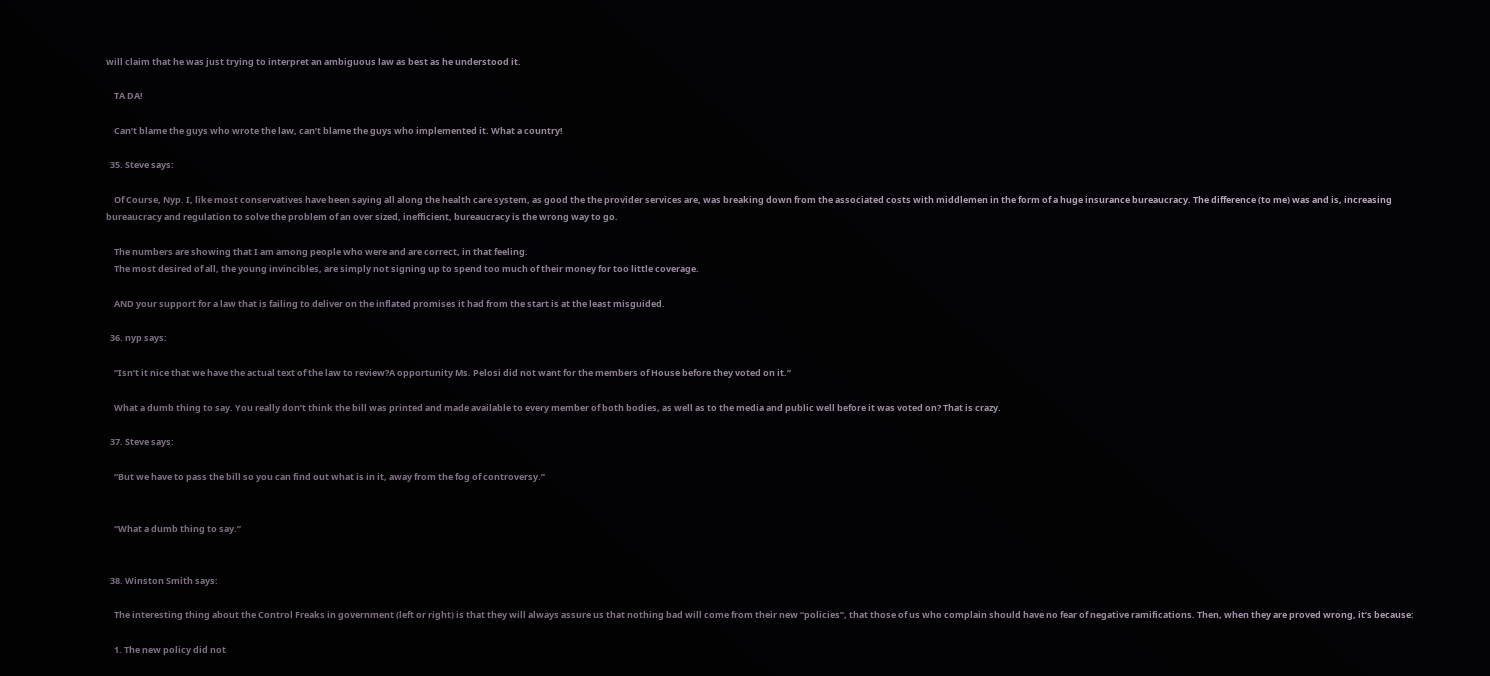will claim that he was just trying to interpret an ambiguous law as best as he understood it.

    TA DA!

    Can’t blame the guys who wrote the law, can’t blame the guys who implemented it. What a country!

  35. Steve says:

    Of Course, Nyp. I, like most conservatives have been saying all along the health care system, as good the the provider services are, was breaking down from the associated costs with middlemen in the form of a huge insurance bureaucracy. The difference (to me) was and is, increasing bureaucracy and regulation to solve the problem of an over sized, inefficient, bureaucracy is the wrong way to go.

    The numbers are showing that I am among people who were and are correct, in that feeling.
    The most desired of all, the young invincibles, are simply not signing up to spend too much of their money for too little coverage.

    AND your support for a law that is failing to deliver on the inflated promises it had from the start is at the least misguided.

  36. nyp says:

    “Isn’t it nice that we have the actual text of the law to review?A opportunity Ms. Pelosi did not want for the members of House before they voted on it.”

    What a dumb thing to say. You really don’t think the bill was printed and made available to every member of both bodies, as well as to the media and public well before it was voted on? That is crazy.

  37. Steve says:

    “But we have to pass the bill so you can find out what is in it, away from the fog of controversy.”


    “What a dumb thing to say.”


  38. Winston Smith says:

    The interesting thing about the Control Freaks in government (left or right) is that they will always assure us that nothing bad will come from their new “policies”, that those of us who complain should have no fear of negative ramifications. Then, when they are proved wrong, it’s because:

    1. The new policy did not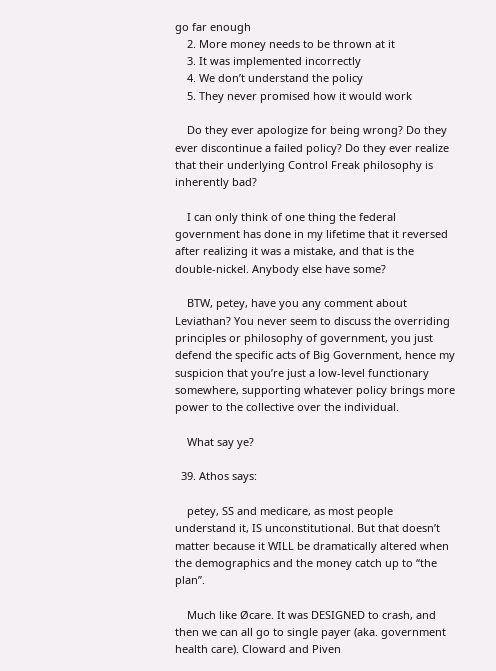go far enough
    2. More money needs to be thrown at it
    3. It was implemented incorrectly
    4. We don’t understand the policy
    5. They never promised how it would work

    Do they ever apologize for being wrong? Do they ever discontinue a failed policy? Do they ever realize that their underlying Control Freak philosophy is inherently bad?

    I can only think of one thing the federal government has done in my lifetime that it reversed after realizing it was a mistake, and that is the double-nickel. Anybody else have some?

    BTW, petey, have you any comment about Leviathan? You never seem to discuss the overriding principles or philosophy of government, you just defend the specific acts of Big Government, hence my suspicion that you’re just a low-level functionary somewhere, supporting whatever policy brings more power to the collective over the individual.

    What say ye?

  39. Athos says:

    petey, SS and medicare, as most people understand it, IS unconstitutional. But that doesn’t matter because it WILL be dramatically altered when the demographics and the money catch up to “the plan”.

    Much like Øcare. It was DESIGNED to crash, and then we can all go to single payer (aka. government health care). Cloward and Piven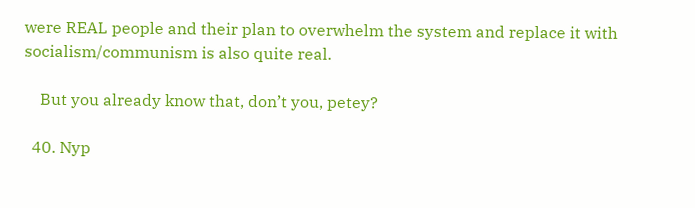were REAL people and their plan to overwhelm the system and replace it with socialism/communism is also quite real.

    But you already know that, don’t you, petey?

  40. Nyp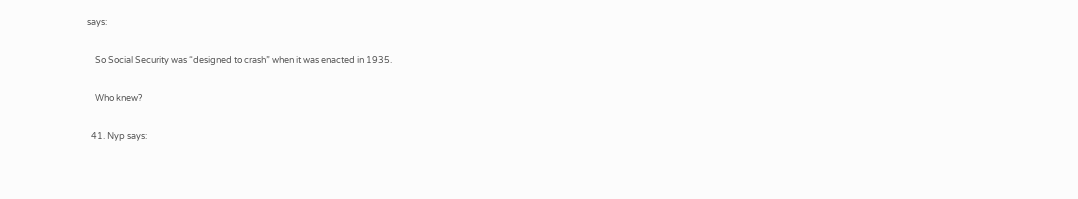says:

    So Social Security was “designed to crash” when it was enacted in 1935.

    Who knew?

  41. Nyp says: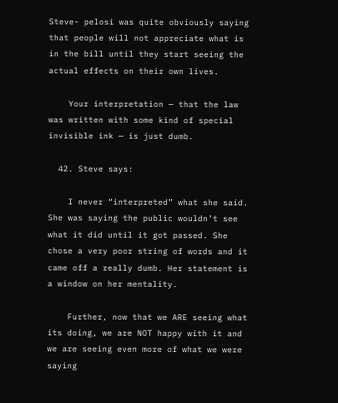Steve- pelosi was quite obviously saying that people will not appreciate what is in the bill until they start seeing the actual effects on their own lives.

    Your interpretation — that the law was written with some kind of special invisible ink — is just dumb.

  42. Steve says:

    I never “interpreted” what she said. She was saying the public wouldn’t see what it did until it got passed. She chose a very poor string of words and it came off a really dumb. Her statement is a window on her mentality.

    Further, now that we ARE seeing what its doing, we are NOT happy with it and we are seeing even more of what we were saying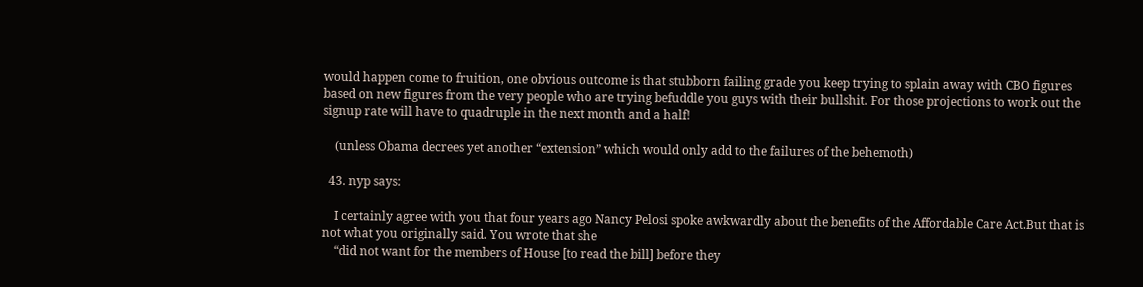would happen come to fruition, one obvious outcome is that stubborn failing grade you keep trying to splain away with CBO figures based on new figures from the very people who are trying befuddle you guys with their bullshit. For those projections to work out the signup rate will have to quadruple in the next month and a half!

    (unless Obama decrees yet another “extension” which would only add to the failures of the behemoth)

  43. nyp says:

    I certainly agree with you that four years ago Nancy Pelosi spoke awkwardly about the benefits of the Affordable Care Act.But that is not what you originally said. You wrote that she
    “did not want for the members of House [to read the bill] before they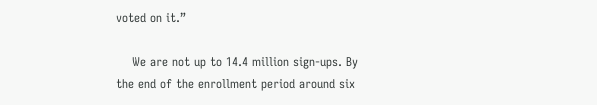voted on it.”

    We are not up to 14.4 million sign-ups. By the end of the enrollment period around six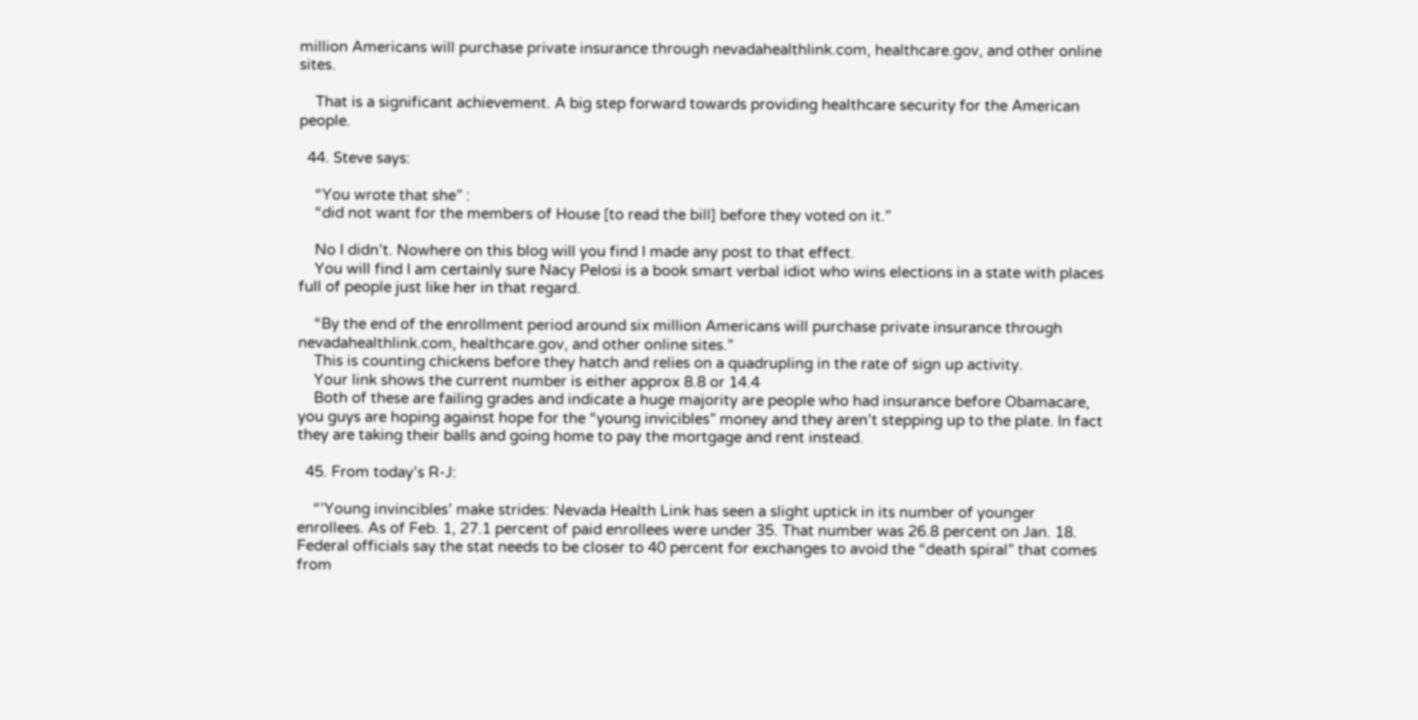million Americans will purchase private insurance through nevadahealthlink.com, healthcare.gov, and other online sites.

    That is a significant achievement. A big step forward towards providing healthcare security for the American people.

  44. Steve says:

    “You wrote that she” :
    “did not want for the members of House [to read the bill] before they voted on it.”

    No I didn’t. Nowhere on this blog will you find I made any post to that effect.
    You will find I am certainly sure Nacy Pelosi is a book smart verbal idiot who wins elections in a state with places full of people just like her in that regard.

    “By the end of the enrollment period around six million Americans will purchase private insurance through nevadahealthlink.com, healthcare.gov, and other online sites.”
    This is counting chickens before they hatch and relies on a quadrupling in the rate of sign up activity.
    Your link shows the current number is either approx 8.8 or 14.4
    Both of these are failing grades and indicate a huge majority are people who had insurance before Obamacare, you guys are hoping against hope for the “young invicibles” money and they aren’t stepping up to the plate. In fact they are taking their balls and going home to pay the mortgage and rent instead.

  45. From today’s R-J:

    “’Young invincibles’ make strides: Nevada Health Link has seen a slight uptick in its number of younger enrollees. As of Feb. 1, 27.1 percent of paid enrollees were under 35. That number was 26.8 percent on Jan. 18. Federal officials say the stat needs to be closer to 40 percent for exchanges to avoid the “death spiral” that comes from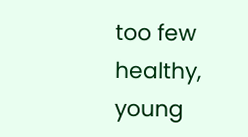too few healthy, young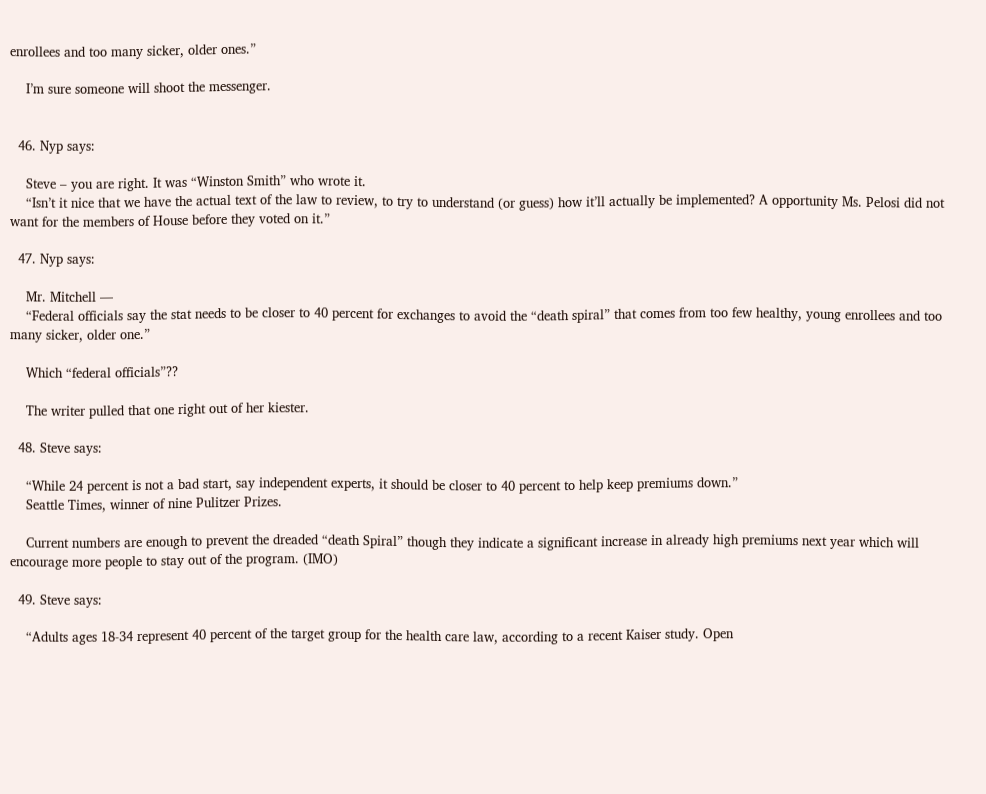enrollees and too many sicker, older ones.”

    I’m sure someone will shoot the messenger.


  46. Nyp says:

    Steve – you are right. It was “Winston Smith” who wrote it.
    “Isn’t it nice that we have the actual text of the law to review, to try to understand (or guess) how it’ll actually be implemented? A opportunity Ms. Pelosi did not want for the members of House before they voted on it.”

  47. Nyp says:

    Mr. Mitchell —
    “Federal officials say the stat needs to be closer to 40 percent for exchanges to avoid the “death spiral” that comes from too few healthy, young enrollees and too many sicker, older one.”

    Which “federal officials”??

    The writer pulled that one right out of her kiester.

  48. Steve says:

    “While 24 percent is not a bad start, say independent experts, it should be closer to 40 percent to help keep premiums down.”
    Seattle Times, winner of nine Pulitzer Prizes.

    Current numbers are enough to prevent the dreaded “death Spiral” though they indicate a significant increase in already high premiums next year which will encourage more people to stay out of the program. (IMO)

  49. Steve says:

    “Adults ages 18-34 represent 40 percent of the target group for the health care law, according to a recent Kaiser study. Open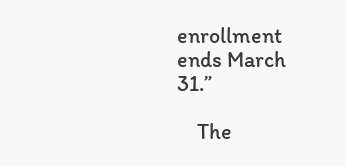enrollment ends March 31.”

    The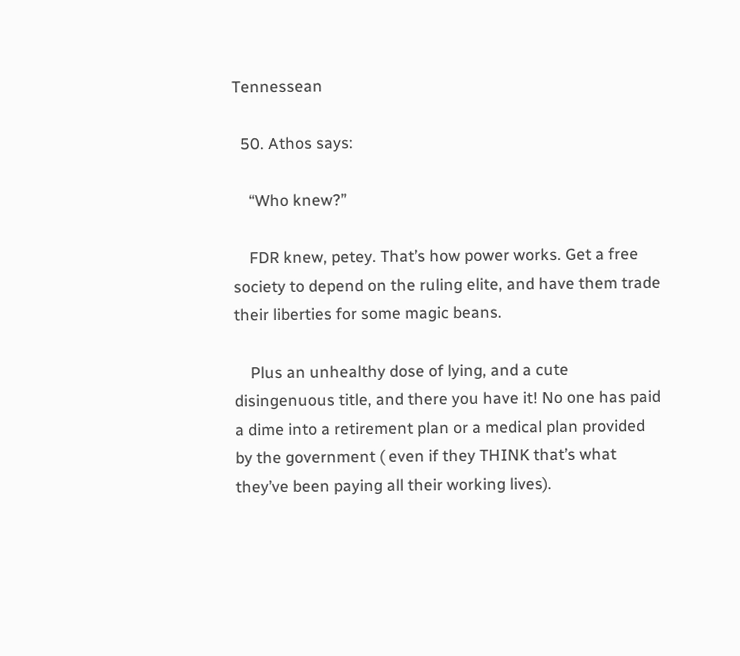Tennessean

  50. Athos says:

    “Who knew?”

    FDR knew, petey. That’s how power works. Get a free society to depend on the ruling elite, and have them trade their liberties for some magic beans.

    Plus an unhealthy dose of lying, and a cute disingenuous title, and there you have it! No one has paid a dime into a retirement plan or a medical plan provided by the government ( even if they THINK that’s what they’ve been paying all their working lives).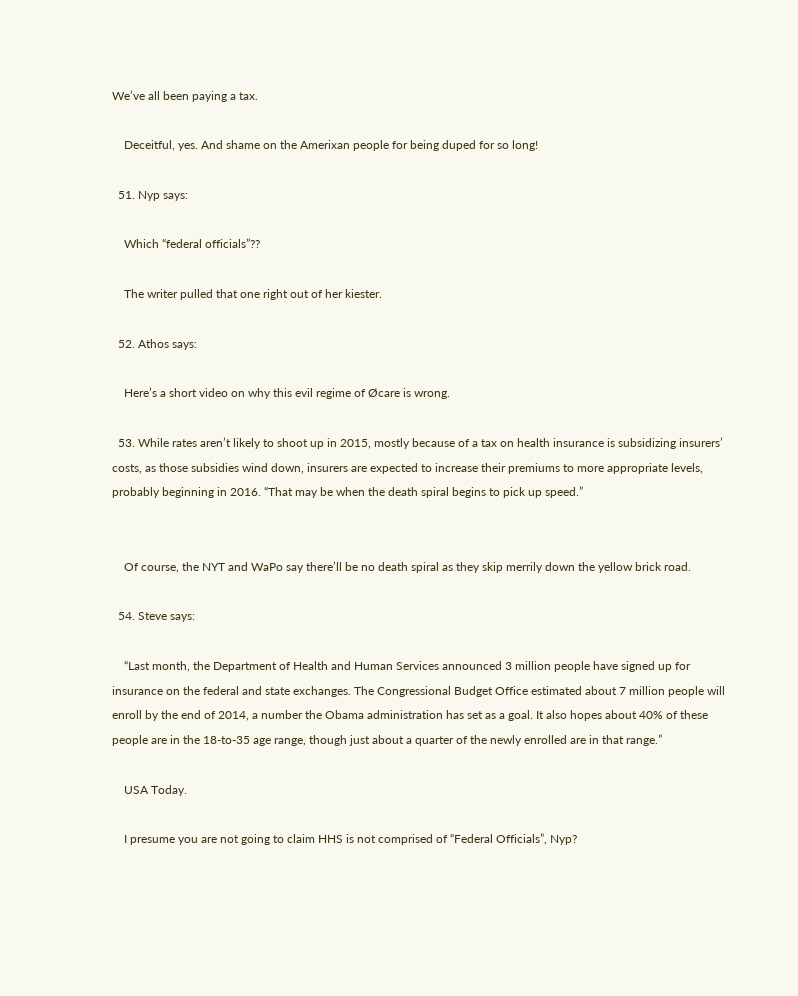We’ve all been paying a tax.

    Deceitful, yes. And shame on the Amerixan people for being duped for so long!

  51. Nyp says:

    Which “federal officials”??

    The writer pulled that one right out of her kiester.

  52. Athos says:

    Here’s a short video on why this evil regime of Øcare is wrong.

  53. While rates aren’t likely to shoot up in 2015, mostly because of a tax on health insurance is subsidizing insurers’ costs, as those subsidies wind down, insurers are expected to increase their premiums to more appropriate levels, probably beginning in 2016. “That may be when the death spiral begins to pick up speed.”


    Of course, the NYT and WaPo say there’ll be no death spiral as they skip merrily down the yellow brick road.

  54. Steve says:

    “Last month, the Department of Health and Human Services announced 3 million people have signed up for insurance on the federal and state exchanges. The Congressional Budget Office estimated about 7 million people will enroll by the end of 2014, a number the Obama administration has set as a goal. It also hopes about 40% of these people are in the 18-to-35 age range, though just about a quarter of the newly enrolled are in that range.”

    USA Today.

    I presume you are not going to claim HHS is not comprised of “Federal Officials”, Nyp?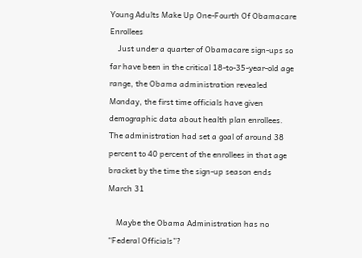Young Adults Make Up One-Fourth Of Obamacare Enrollees
    Just under a quarter of Obamacare sign-ups so far have been in the critical 18-to-35-year-old age range, the Obama administration revealed Monday, the first time officials have given demographic data about health plan enrollees. The administration had set a goal of around 38 percent to 40 percent of the enrollees in that age bracket by the time the sign-up season ends March 31

    Maybe the Obama Administration has no “Federal Officials”?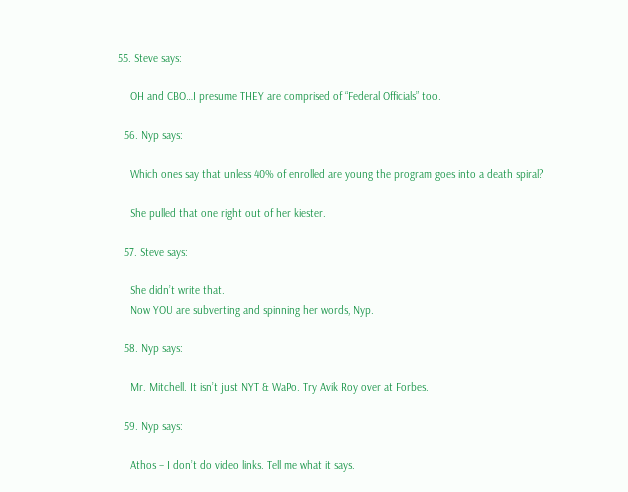55. Steve says:

    OH and CBO…I presume THEY are comprised of “Federal Officials” too.

  56. Nyp says:

    Which ones say that unless 40% of enrolled are young the program goes into a death spiral?

    She pulled that one right out of her kiester.

  57. Steve says:

    She didn’t write that.
    Now YOU are subverting and spinning her words, Nyp.

  58. Nyp says:

    Mr. Mitchell. It isn’t just NYT & WaPo. Try Avik Roy over at Forbes.

  59. Nyp says:

    Athos – I don’t do video links. Tell me what it says.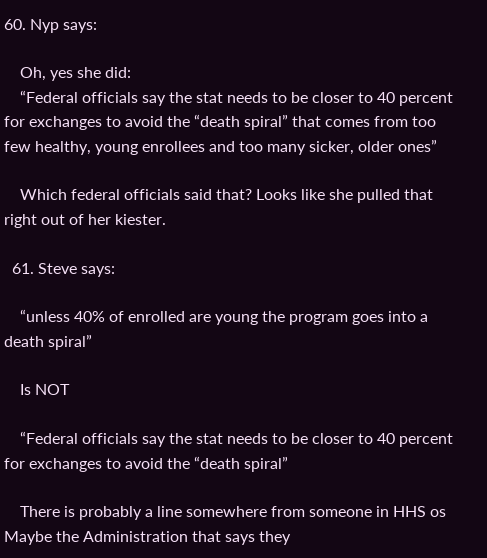60. Nyp says:

    Oh, yes she did:
    “Federal officials say the stat needs to be closer to 40 percent for exchanges to avoid the “death spiral” that comes from too few healthy, young enrollees and too many sicker, older ones”

    Which federal officials said that? Looks like she pulled that right out of her kiester.

  61. Steve says:

    “unless 40% of enrolled are young the program goes into a death spiral”

    Is NOT

    “Federal officials say the stat needs to be closer to 40 percent for exchanges to avoid the “death spiral”

    There is probably a line somewhere from someone in HHS os Maybe the Administration that says they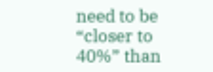need to be “closer to 40%” than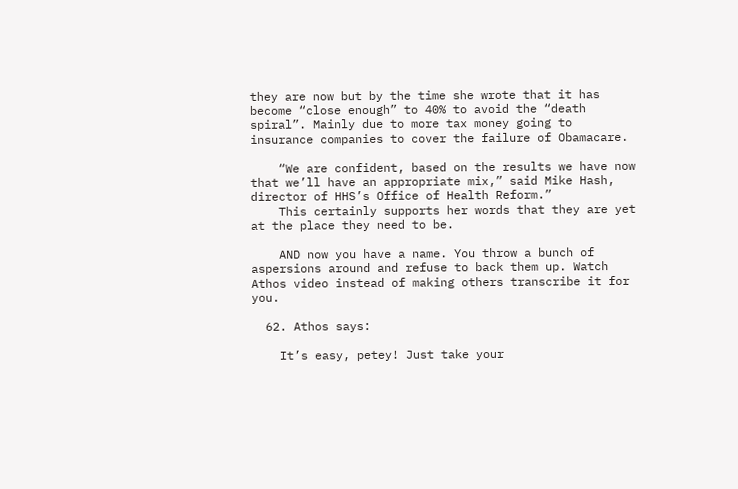they are now but by the time she wrote that it has become “close enough” to 40% to avoid the “death spiral”. Mainly due to more tax money going to insurance companies to cover the failure of Obamacare.

    “We are confident, based on the results we have now that we’ll have an appropriate mix,” said Mike Hash, director of HHS’s Office of Health Reform.”
    This certainly supports her words that they are yet at the place they need to be.

    AND now you have a name. You throw a bunch of aspersions around and refuse to back them up. Watch Athos video instead of making others transcribe it for you.

  62. Athos says:

    It’s easy, petey! Just take your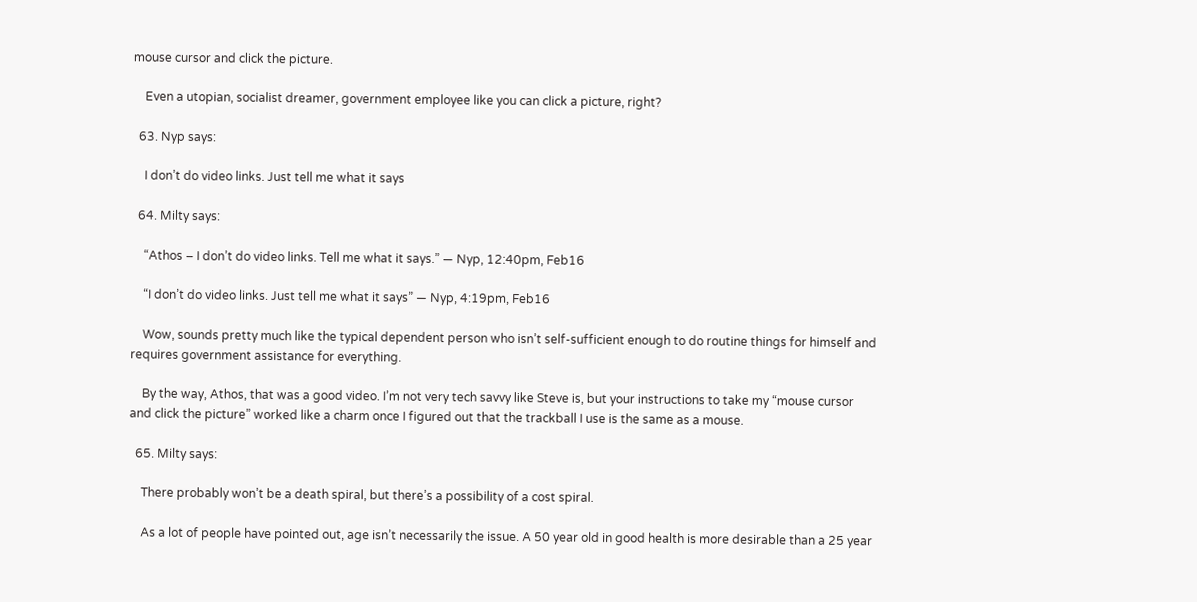mouse cursor and click the picture.

    Even a utopian, socialist dreamer, government employee like you can click a picture, right?

  63. Nyp says:

    I don’t do video links. Just tell me what it says

  64. Milty says:

    “Athos – I don’t do video links. Tell me what it says.” — Nyp, 12:40pm, Feb16

    “I don’t do video links. Just tell me what it says” — Nyp, 4:19pm, Feb16

    Wow, sounds pretty much like the typical dependent person who isn’t self-sufficient enough to do routine things for himself and requires government assistance for everything.

    By the way, Athos, that was a good video. I’m not very tech savvy like Steve is, but your instructions to take my “mouse cursor and click the picture” worked like a charm once I figured out that the trackball I use is the same as a mouse.

  65. Milty says:

    There probably won’t be a death spiral, but there’s a possibility of a cost spiral.

    As a lot of people have pointed out, age isn’t necessarily the issue. A 50 year old in good health is more desirable than a 25 year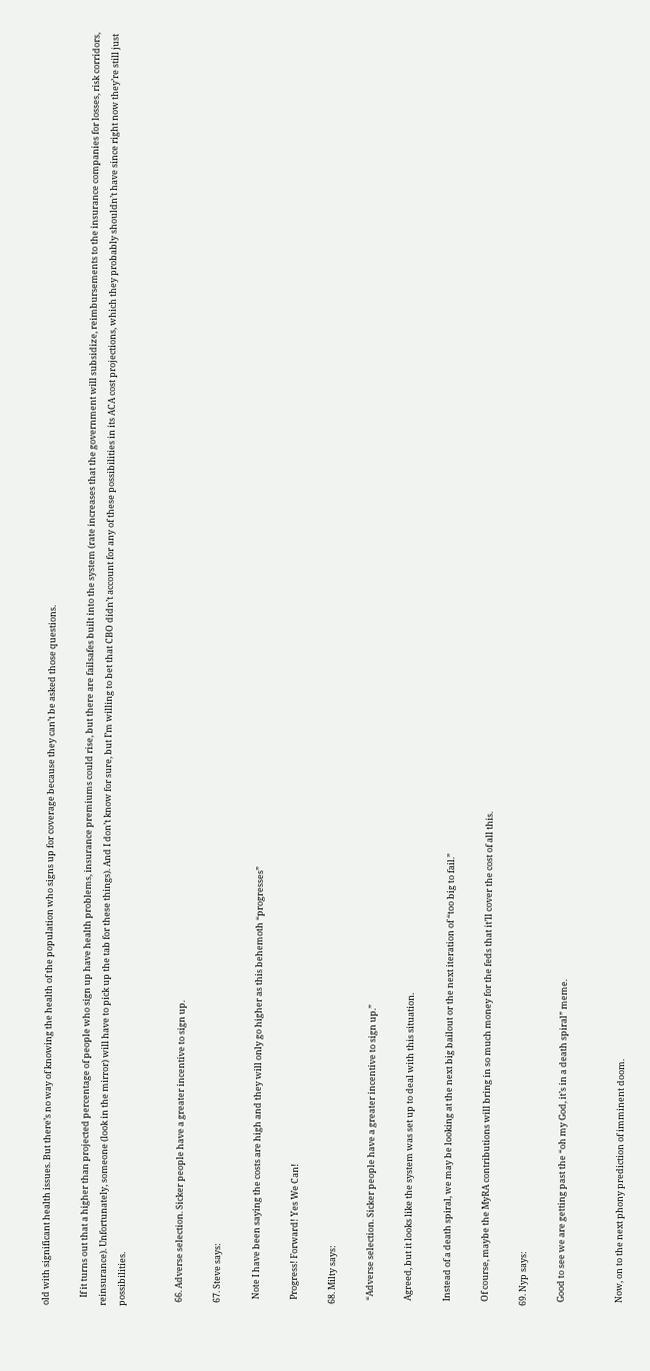old with significant health issues. But there’s no way of knowing the health of the population who signs up for coverage because they can’t be asked those questions.

    If it turns out that a higher than projected percentage of people who sign up have health problems, insurance premiums could rise, but there are failsafes built into the system (rate increases that the government will subsidize, reimbursements to the insurance companies for losses, risk corridors, reinsurance). Unfortunately, someone (look in the mirror) will have to pick up the tab for these things). And I don’t know for sure, but I’m willing to bet that CBO didn’t account for any of these possibilities in its ACA cost projections, which they probably shouldn’t have since right now they’re still just possibilities.


  66. Adverse selection. Sicker people have a greater incentive to sign up.

  67. Steve says:

    Note I have been saying the costs are high and they will only go higher as this behemoth “progresses”

    Progress! Forward! Yes We Can!

  68. Milty says:

    “Adverse selection. Sicker people have a greater incentive to sign up.”

    Agreed, but it looks like the system was set up to deal with this situation.

    Instead of a death spiral, we may be looking at the next big bailout or the next iteration of “too big to fail.”

    Of course, maybe the MyRA contributions will bring in so much money for the feds that it’ll cover the cost of all this.

  69. Nyp says:

    Good to see we are getting past the “oh my God, it’s in a death spiral” meme.


    Now, on to the next phony prediction of imminent doom.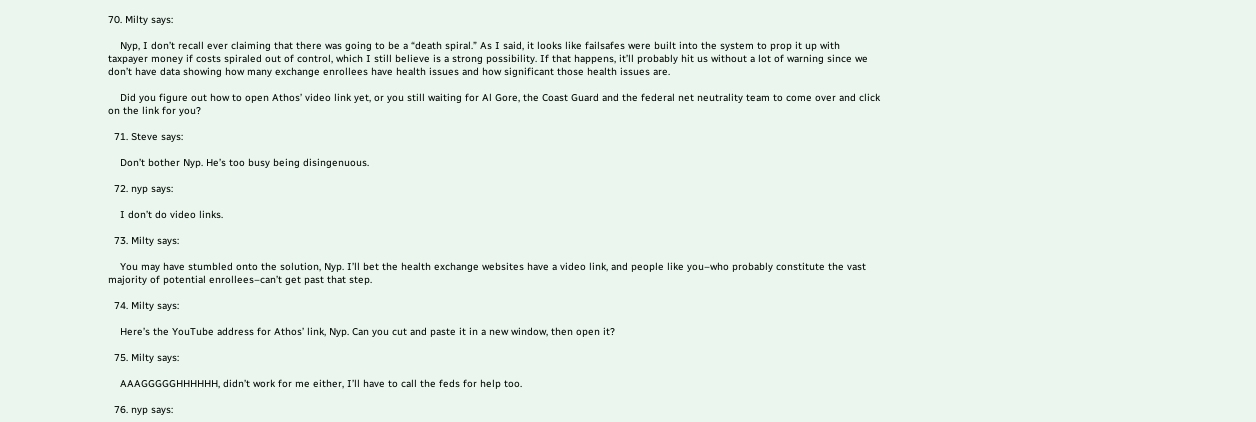70. Milty says:

    Nyp, I don’t recall ever claiming that there was going to be a “death spiral.” As I said, it looks like failsafes were built into the system to prop it up with taxpayer money if costs spiraled out of control, which I still believe is a strong possibility. If that happens, it’ll probably hit us without a lot of warning since we don’t have data showing how many exchange enrollees have health issues and how significant those health issues are.

    Did you figure out how to open Athos’ video link yet, or you still waiting for Al Gore, the Coast Guard and the federal net neutrality team to come over and click on the link for you?

  71. Steve says:

    Don’t bother Nyp. He’s too busy being disingenuous.

  72. nyp says:

    I don’t do video links.

  73. Milty says:

    You may have stumbled onto the solution, Nyp. I’ll bet the health exchange websites have a video link, and people like you–who probably constitute the vast majority of potential enrollees–can’t get past that step.

  74. Milty says:

    Here’s the YouTube address for Athos’ link, Nyp. Can you cut and paste it in a new window, then open it?

  75. Milty says:

    AAAGGGGGHHHHHH, didn’t work for me either, I’ll have to call the feds for help too.

  76. nyp says: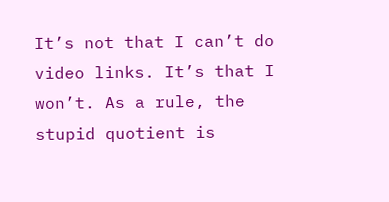It’s not that I can’t do video links. It’s that I won’t. As a rule, the stupid quotient is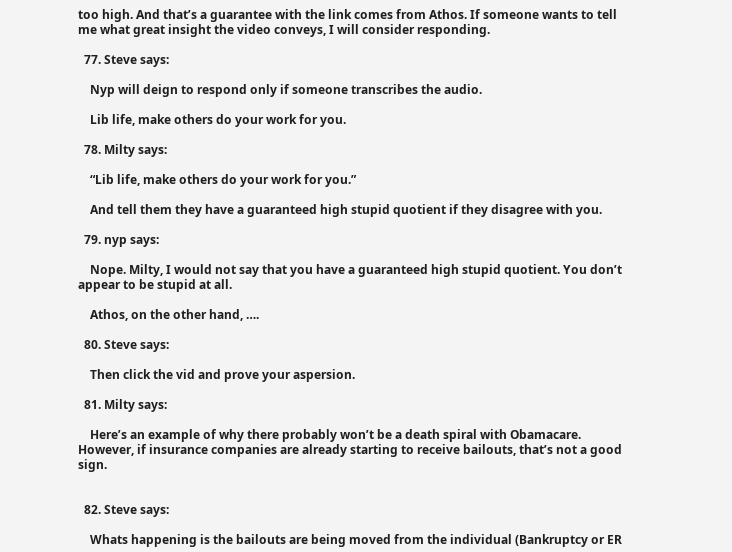too high. And that’s a guarantee with the link comes from Athos. If someone wants to tell me what great insight the video conveys, I will consider responding.

  77. Steve says:

    Nyp will deign to respond only if someone transcribes the audio.

    Lib life, make others do your work for you.

  78. Milty says:

    “Lib life, make others do your work for you.”

    And tell them they have a guaranteed high stupid quotient if they disagree with you.

  79. nyp says:

    Nope. Milty, I would not say that you have a guaranteed high stupid quotient. You don’t appear to be stupid at all.

    Athos, on the other hand, ….

  80. Steve says:

    Then click the vid and prove your aspersion.

  81. Milty says:

    Here’s an example of why there probably won’t be a death spiral with Obamacare. However, if insurance companies are already starting to receive bailouts, that’s not a good sign.


  82. Steve says:

    Whats happening is the bailouts are being moved from the individual (Bankruptcy or ER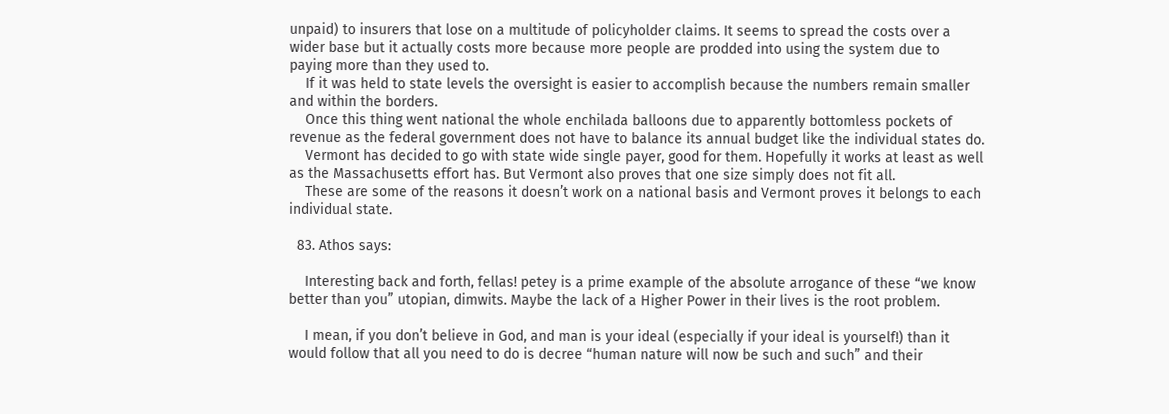unpaid) to insurers that lose on a multitude of policyholder claims. It seems to spread the costs over a wider base but it actually costs more because more people are prodded into using the system due to paying more than they used to.
    If it was held to state levels the oversight is easier to accomplish because the numbers remain smaller and within the borders.
    Once this thing went national the whole enchilada balloons due to apparently bottomless pockets of revenue as the federal government does not have to balance its annual budget like the individual states do.
    Vermont has decided to go with state wide single payer, good for them. Hopefully it works at least as well as the Massachusetts effort has. But Vermont also proves that one size simply does not fit all.
    These are some of the reasons it doesn’t work on a national basis and Vermont proves it belongs to each individual state.

  83. Athos says:

    Interesting back and forth, fellas! petey is a prime example of the absolute arrogance of these “we know better than you” utopian, dimwits. Maybe the lack of a Higher Power in their lives is the root problem.

    I mean, if you don’t believe in God, and man is your ideal (especially if your ideal is yourself!) than it would follow that all you need to do is decree “human nature will now be such and such” and their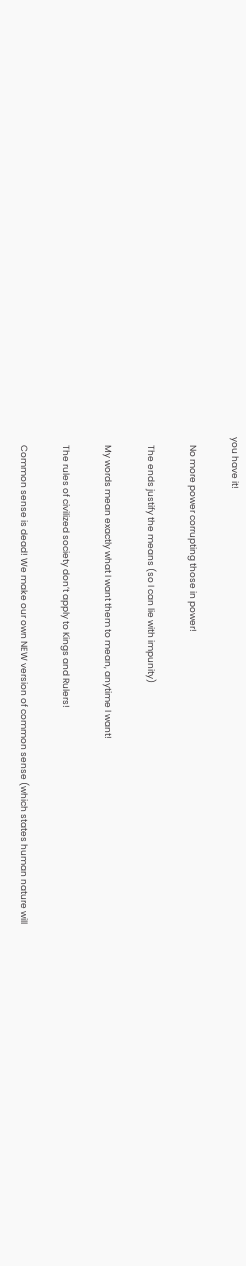you have it!

    No more power corrupting those in power!

    The ends justify the means (so I can lie with impunity)

    My words mean exactly what I want them to mean, anytime I want!

    The rules of civilized society don’t apply to Kings and Rulers!

    Common sense is dead! We make our own NEW version of common sense (which states human nature will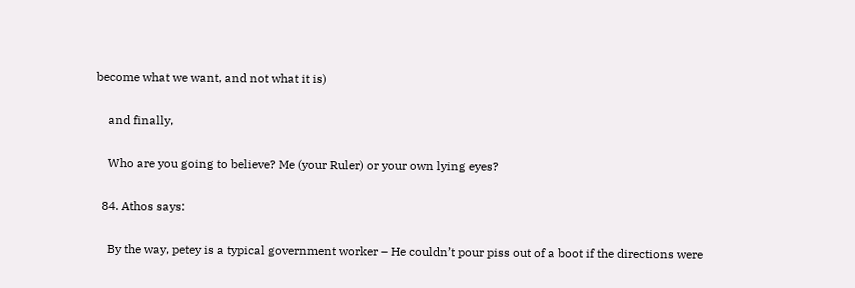become what we want, and not what it is)

    and finally,

    Who are you going to believe? Me (your Ruler) or your own lying eyes?

  84. Athos says:

    By the way, petey is a typical government worker – He couldn’t pour piss out of a boot if the directions were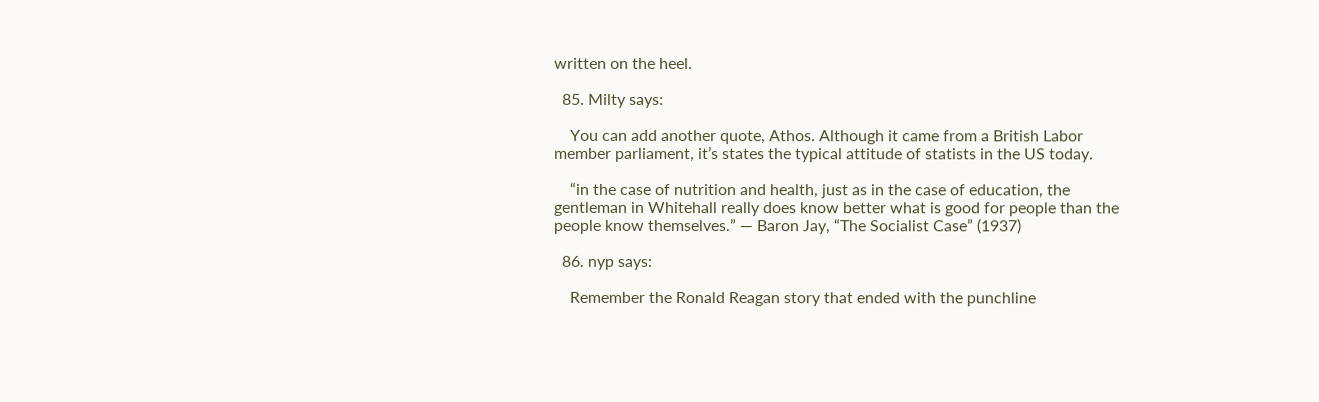written on the heel.

  85. Milty says:

    You can add another quote, Athos. Although it came from a British Labor member parliament, it’s states the typical attitude of statists in the US today.

    “in the case of nutrition and health, just as in the case of education, the gentleman in Whitehall really does know better what is good for people than the people know themselves.” — Baron Jay, “The Socialist Case” (1937)

  86. nyp says:

    Remember the Ronald Reagan story that ended with the punchline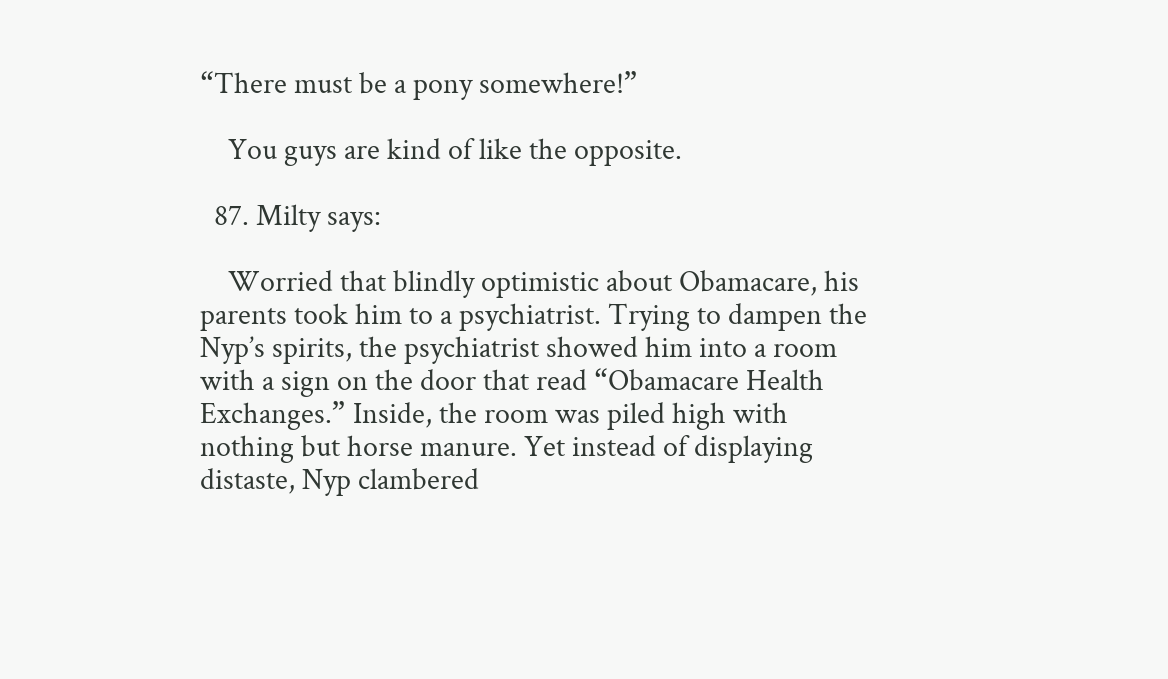“There must be a pony somewhere!”

    You guys are kind of like the opposite.

  87. Milty says:

    Worried that blindly optimistic about Obamacare, his parents took him to a psychiatrist. Trying to dampen the Nyp’s spirits, the psychiatrist showed him into a room with a sign on the door that read “Obamacare Health Exchanges.” Inside, the room was piled high with nothing but horse manure. Yet instead of displaying distaste, Nyp clambered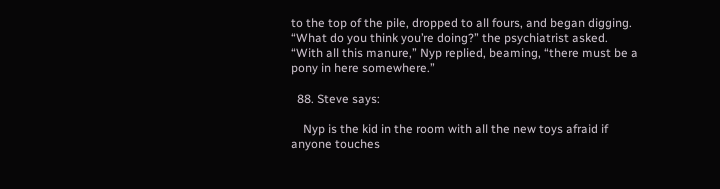to the top of the pile, dropped to all fours, and began digging. “What do you think you’re doing?” the psychiatrist asked. “With all this manure,” Nyp replied, beaming, “there must be a pony in here somewhere.”

  88. Steve says:

    Nyp is the kid in the room with all the new toys afraid if anyone touches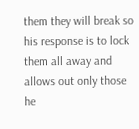them they will break so his response is to lock them all away and allows out only those he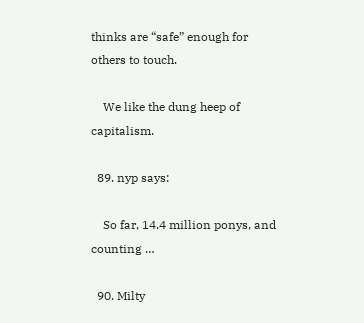thinks are “safe” enough for others to touch.

    We like the dung heep of capitalism.

  89. nyp says:

    So far, 14.4 million ponys, and counting …

  90. Milty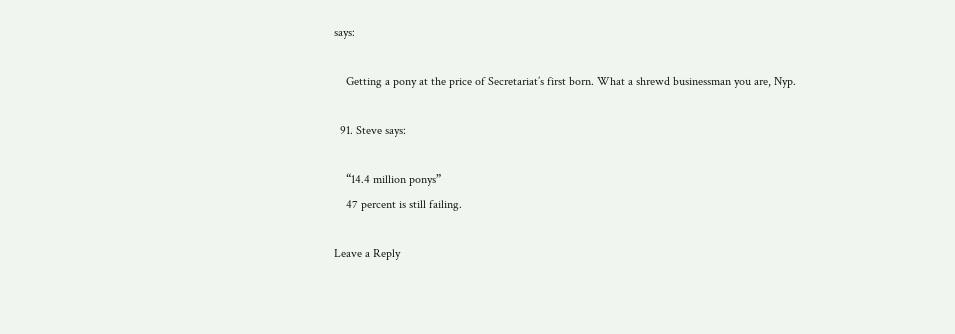says:

    Getting a pony at the price of Secretariat’s first born. What a shrewd businessman you are, Nyp.

  91. Steve says:

    “14.4 million ponys”
    47 percent is still failing.

Leave a Reply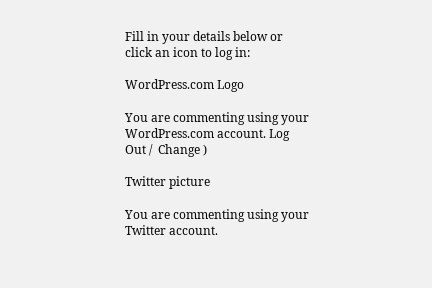Fill in your details below or click an icon to log in:

WordPress.com Logo

You are commenting using your WordPress.com account. Log Out /  Change )

Twitter picture

You are commenting using your Twitter account.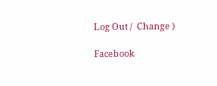Log Out /  Change )

Facebook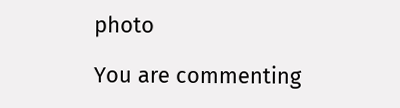photo

You are commenting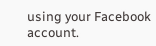using your Facebook account.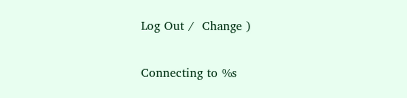Log Out /  Change )

Connecting to %s